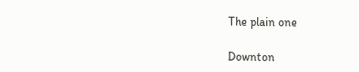The plain one

Downton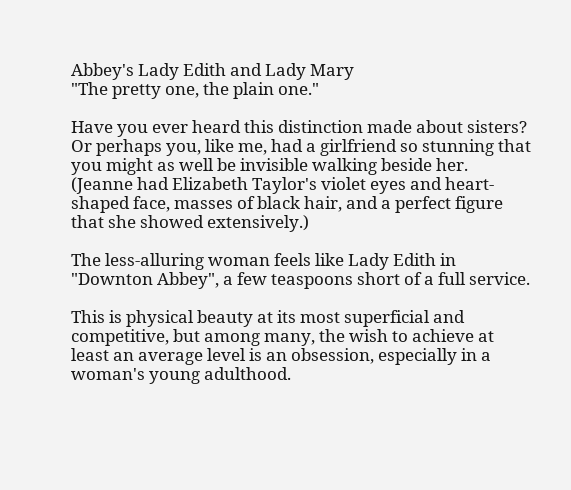Abbey's Lady Edith and Lady Mary
"The pretty one, the plain one."

Have you ever heard this distinction made about sisters? Or perhaps you, like me, had a girlfriend so stunning that you might as well be invisible walking beside her. (Jeanne had Elizabeth Taylor's violet eyes and heart-shaped face, masses of black hair, and a perfect figure that she showed extensively.)

The less-alluring woman feels like Lady Edith in "Downton Abbey", a few teaspoons short of a full service.

This is physical beauty at its most superficial and competitive, but among many, the wish to achieve at least an average level is an obsession, especially in a woman's young adulthood.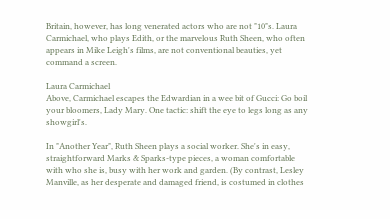Britain, however, has long venerated actors who are not "10"s. Laura Carmichael, who plays Edith, or the marvelous Ruth Sheen, who often appears in Mike Leigh's films, are not conventional beauties, yet command a screen.

Laura Carmichael
Above, Carmichael escapes the Edwardian in a wee bit of Gucci: Go boil your bloomers, Lady Mary. One tactic: shift the eye to legs long as any showgirl's.

In "Another Year", Ruth Sheen plays a social worker. She's in easy, straightforward Marks & Sparks-type pieces, a woman comfortable with who she is, busy with her work and garden. (By contrast, Lesley Manville, as her desperate and damaged friend, is costumed in clothes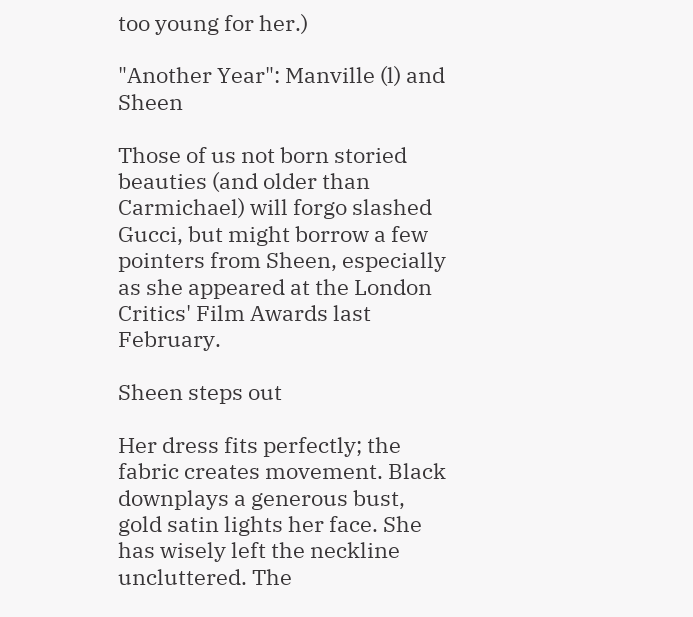too young for her.)

"Another Year": Manville (l) and Sheen

Those of us not born storied beauties (and older than Carmichael) will forgo slashed Gucci, but might borrow a few pointers from Sheen, especially as she appeared at the London Critics' Film Awards last February.

Sheen steps out

Her dress fits perfectly; the fabric creates movement. Black downplays a generous bust, gold satin lights her face. She has wisely left the neckline uncluttered. The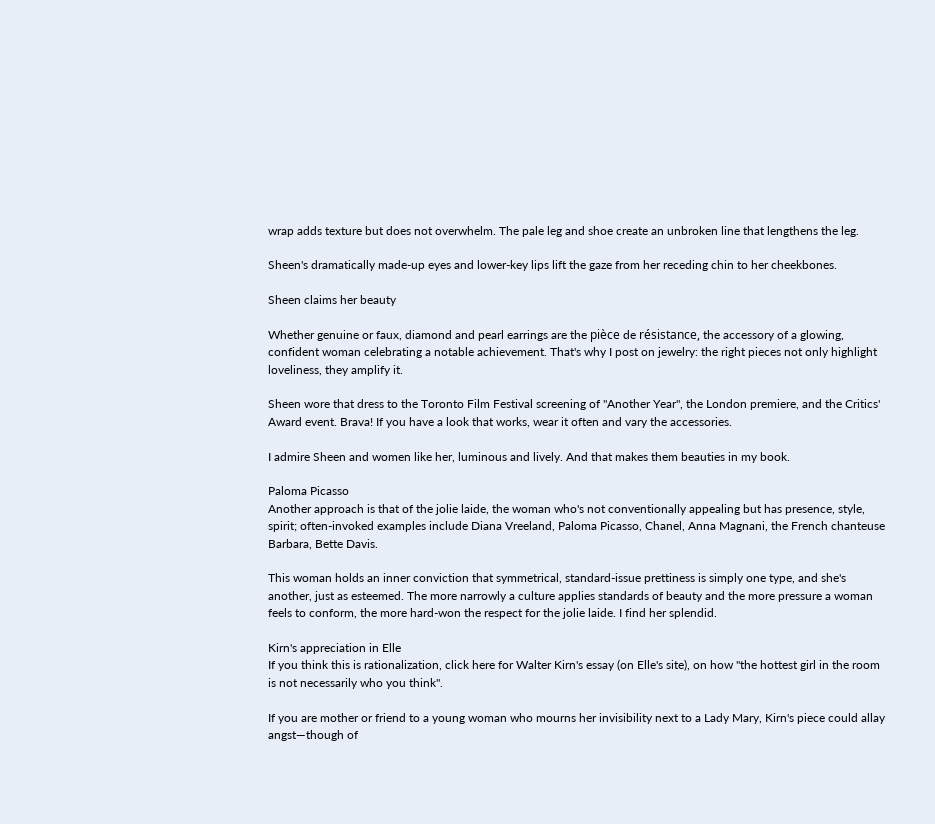wrap adds texture but does not overwhelm. The pale leg and shoe create an unbroken line that lengthens the leg.

Sheen's dramatically made-up eyes and lower-key lips lift the gaze from her receding chin to her cheekbones.

Sheen claims her beauty

Whether genuine or faux, diamond and pearl earrings are the pièce de résistance, the accessory of a glowing, confident woman celebrating a notable achievement. That's why I post on jewelry: the right pieces not only highlight loveliness, they amplify it.

Sheen wore that dress to the Toronto Film Festival screening of "Another Year", the London premiere, and the Critics' Award event. Brava! If you have a look that works, wear it often and vary the accessories.

I admire Sheen and women like her, luminous and lively. And that makes them beauties in my book.

Paloma Picasso
Another approach is that of the jolie laide, the woman who's not conventionally appealing but has presence, style, spirit; often-invoked examples include Diana Vreeland, Paloma Picasso, Chanel, Anna Magnani, the French chanteuse Barbara, Bette Davis.

This woman holds an inner conviction that symmetrical, standard-issue prettiness is simply one type, and she's  another, just as esteemed. The more narrowly a culture applies standards of beauty and the more pressure a woman feels to conform, the more hard-won the respect for the jolie laide. I find her splendid.

Kirn's appreciation in Elle
If you think this is rationalization, click here for Walter Kirn's essay (on Elle's site), on how "the hottest girl in the room is not necessarily who you think".

If you are mother or friend to a young woman who mourns her invisibility next to a Lady Mary, Kirn's piece could allay angst—though of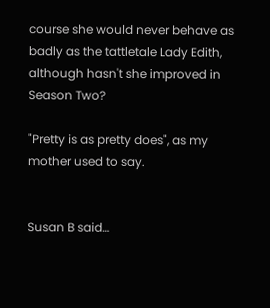course she would never behave as badly as the tattletale Lady Edith, although hasn't she improved in Season Two?

"Pretty is as pretty does", as my mother used to say.


Susan B said…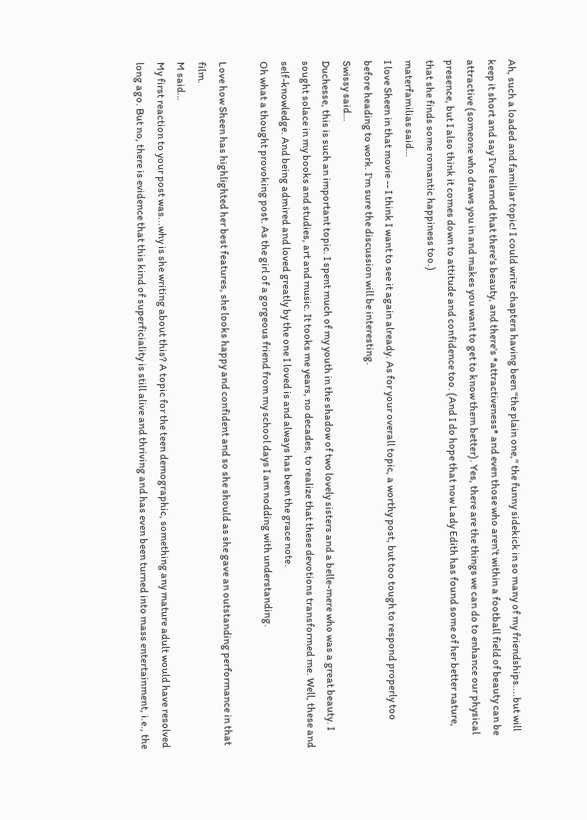Ah, such a loaded and familiar topic! I could write chapters having been "the plain one," the funny sidekick in so many of my friendships....but will keep it short and say I've learned that there's beauty, and there's *attractiveness* and even those who aren't within a football field of beauty can be attractive (someone who draws you in and makes you want to get to know them better). Yes, there are the things we can do to enhance our physical presence, but I also think it comes down to attitude and confidence too. (And I do hope that now Lady Edith has found some of her better nature, that she finds some romantic happiness too.)
materfamilias said…
I love Sheen in that movie -- I think I want to see it again already. As for your overall topic, a worthy post, but too tough to respond properly too before heading to work. I'm sure the discussion will be interesting.
Swissy said…
Duchesse, this is such an important topic. I spent much of my youth in the shadow of two lovely sisters and a belle-mere who was a great beauty. I sought solace in my books and studies, art and music. It tooks me years, no decades, to realize that these devotions transformed me. Well, these and self-knowledge. And being admired and loved greatly by the one I loved is and always has been the grace note.
Oh what a thought provoking post. As the girl of a gorgeous friend from my school days I am nodding with understanding.

Love how Sheen has highlighted her best features, she looks happy and confident and so she should as she gave an outstanding performance in that film.
M said…
My first reaction to your post was...why is she writing about this? A topic for the teen demographic, something any mature adult would have resolved long ago. But no, there is evidence that this kind of superficiality is still alive and thriving and has even been turned into mass entertainment, i.e., the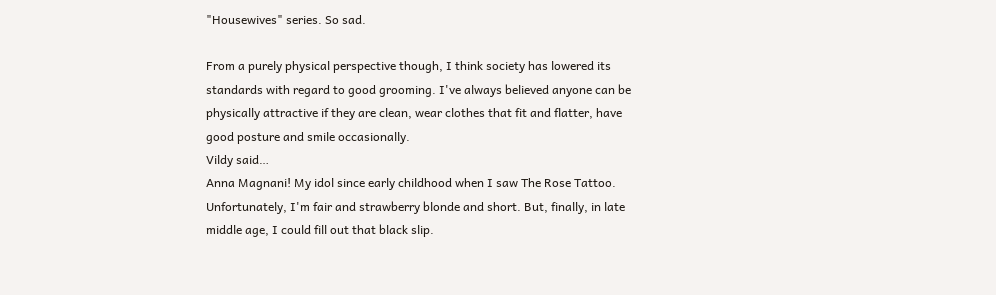"Housewives" series. So sad.

From a purely physical perspective though, I think society has lowered its standards with regard to good grooming. I've always believed anyone can be physically attractive if they are clean, wear clothes that fit and flatter, have good posture and smile occasionally.
Vildy said…
Anna Magnani! My idol since early childhood when I saw The Rose Tattoo. Unfortunately, I'm fair and strawberry blonde and short. But, finally, in late middle age, I could fill out that black slip.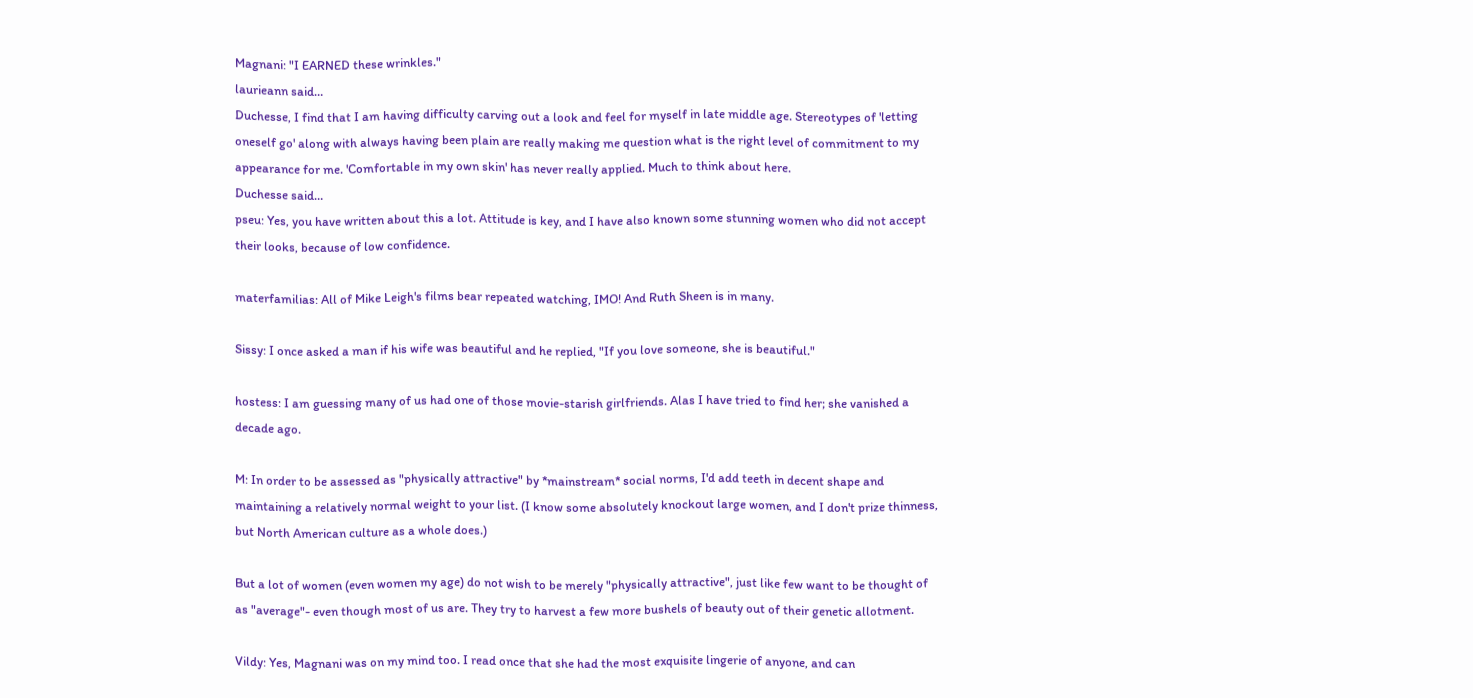Magnani: "I EARNED these wrinkles."
laurieann said…
Duchesse, I find that I am having difficulty carving out a look and feel for myself in late middle age. Stereotypes of 'letting oneself go' along with always having been plain are really making me question what is the right level of commitment to my appearance for me. 'Comfortable in my own skin' has never really applied. Much to think about here.
Duchesse said…
pseu: Yes, you have written about this a lot. Attitude is key, and I have also known some stunning women who did not accept their looks, because of low confidence.

materfamilias: All of Mike Leigh's films bear repeated watching, IMO! And Ruth Sheen is in many.

Sissy: I once asked a man if his wife was beautiful and he replied, "If you love someone, she is beautiful."

hostess: I am guessing many of us had one of those movie-starish girlfriends. Alas I have tried to find her; she vanished a decade ago.

M: In order to be assessed as "physically attractive" by *mainstream* social norms, I'd add teeth in decent shape and maintaining a relatively normal weight to your list. (I know some absolutely knockout large women, and I don't prize thinness, but North American culture as a whole does.)

But a lot of women (even women my age) do not wish to be merely "physically attractive", just like few want to be thought of as "average"- even though most of us are. They try to harvest a few more bushels of beauty out of their genetic allotment.

Vildy: Yes, Magnani was on my mind too. I read once that she had the most exquisite lingerie of anyone, and can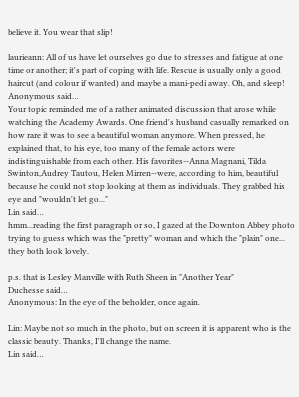believe it. You wear that slip!

laurieann: All of us have let ourselves go due to stresses and fatigue at one time or another; it's part of coping with life. Rescue is usually only a good haircut (and colour if wanted) and maybe a mani-pedi away. Oh, and sleep!
Anonymous said…
Your topic reminded me of a rather animated discussion that arose while watching the Academy Awards. One friend's husband casually remarked on how rare it was to see a beautiful woman anymore. When pressed, he explained that, to his eye, too many of the female actors were indistinguishable from each other. His favorites--Anna Magnani, Tilda Swinton,Audrey Tautou, Helen Mirren--were, according to him, beautiful because he could not stop looking at them as individuals. They grabbed his eye and "wouldn't let go..."
Lin said…
hmm...reading the first paragraph or so, I gazed at the Downton Abbey photo trying to guess which was the "pretty" woman and which the "plain" one... they both look lovely.

p.s. that is Lesley Manville with Ruth Sheen in "Another Year"
Duchesse said…
Anonymous: In the eye of the beholder, once again.

Lin: Maybe not so much in the photo, but on screen it is apparent who is the classic beauty. Thanks, I'll change the name.
Lin said…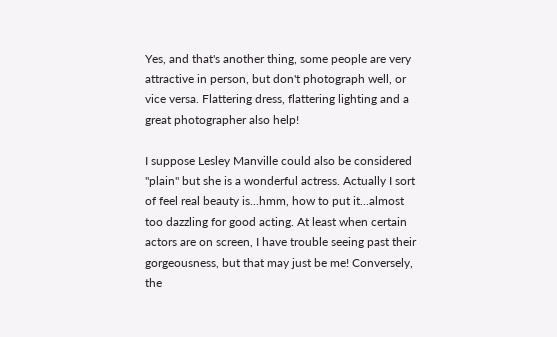Yes, and that's another thing, some people are very attractive in person, but don't photograph well, or vice versa. Flattering dress, flattering lighting and a great photographer also help!

I suppose Lesley Manville could also be considered "plain" but she is a wonderful actress. Actually I sort of feel real beauty is...hmm, how to put it...almost too dazzling for good acting. At least when certain actors are on screen, I have trouble seeing past their gorgeousness, but that may just be me! Conversely, the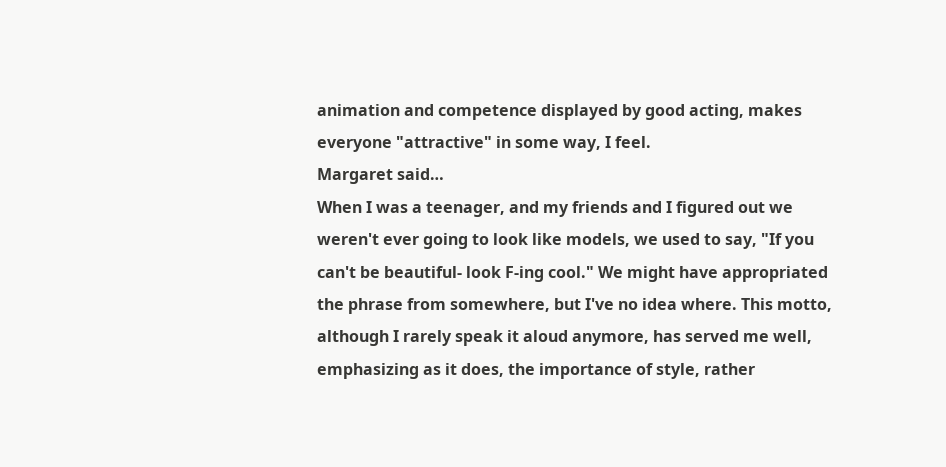animation and competence displayed by good acting, makes everyone "attractive" in some way, I feel.
Margaret said…
When I was a teenager, and my friends and I figured out we weren't ever going to look like models, we used to say, "If you can't be beautiful- look F-ing cool." We might have appropriated the phrase from somewhere, but I've no idea where. This motto, although I rarely speak it aloud anymore, has served me well, emphasizing as it does, the importance of style, rather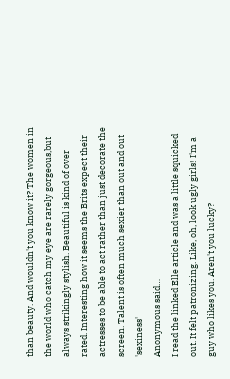than beauty. And wouldn't you know it? The women in the world who catch my eye are rarely gorgeous,but always strikingly stylish. Beautiful is kind of over rated. Interesting how it seems the Brits expect their actresses to be able to act rather than just decorate the screen. Talent is often much sexier than out and out 'sexiness'
Anonymous said…
I read the linked Elle article and was a little squicked out. It felt patronizing. Like, oh, look ugly girls! I'm a guy who likes you. Aren't you lucky?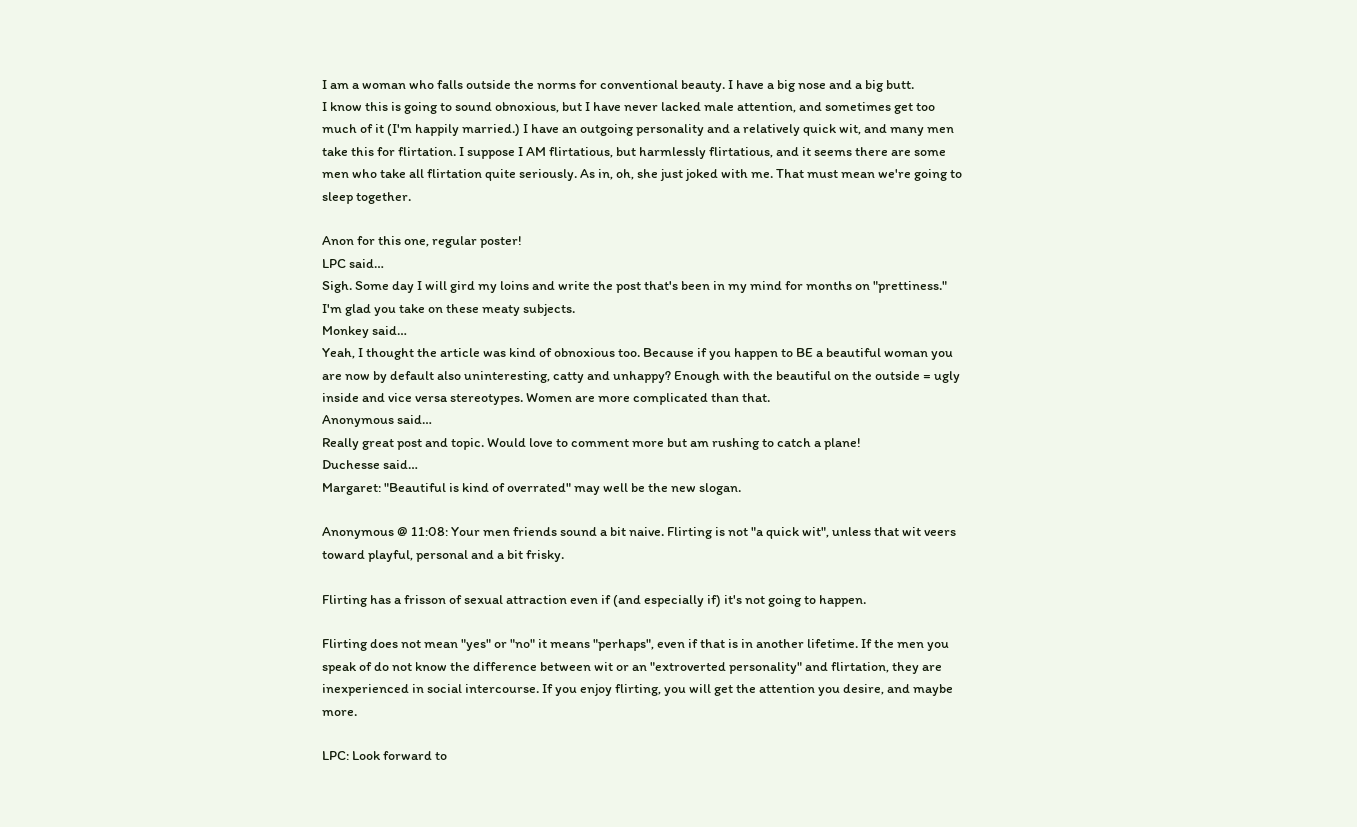I am a woman who falls outside the norms for conventional beauty. I have a big nose and a big butt.
I know this is going to sound obnoxious, but I have never lacked male attention, and sometimes get too much of it (I'm happily married.) I have an outgoing personality and a relatively quick wit, and many men take this for flirtation. I suppose I AM flirtatious, but harmlessly flirtatious, and it seems there are some men who take all flirtation quite seriously. As in, oh, she just joked with me. That must mean we're going to sleep together.

Anon for this one, regular poster!
LPC said…
Sigh. Some day I will gird my loins and write the post that's been in my mind for months on "prettiness." I'm glad you take on these meaty subjects.
Monkey said…
Yeah, I thought the article was kind of obnoxious too. Because if you happen to BE a beautiful woman you are now by default also uninteresting, catty and unhappy? Enough with the beautiful on the outside = ugly inside and vice versa stereotypes. Women are more complicated than that.
Anonymous said…
Really great post and topic. Would love to comment more but am rushing to catch a plane!
Duchesse said…
Margaret: "Beautiful is kind of overrated" may well be the new slogan.

Anonymous @ 11:08: Your men friends sound a bit naive. Flirting is not "a quick wit", unless that wit veers toward playful, personal and a bit frisky.

Flirting has a frisson of sexual attraction even if (and especially if) it's not going to happen.

Flirting does not mean "yes" or "no" it means "perhaps", even if that is in another lifetime. If the men you speak of do not know the difference between wit or an "extroverted personality" and flirtation, they are inexperienced in social intercourse. If you enjoy flirting, you will get the attention you desire, and maybe more.

LPC: Look forward to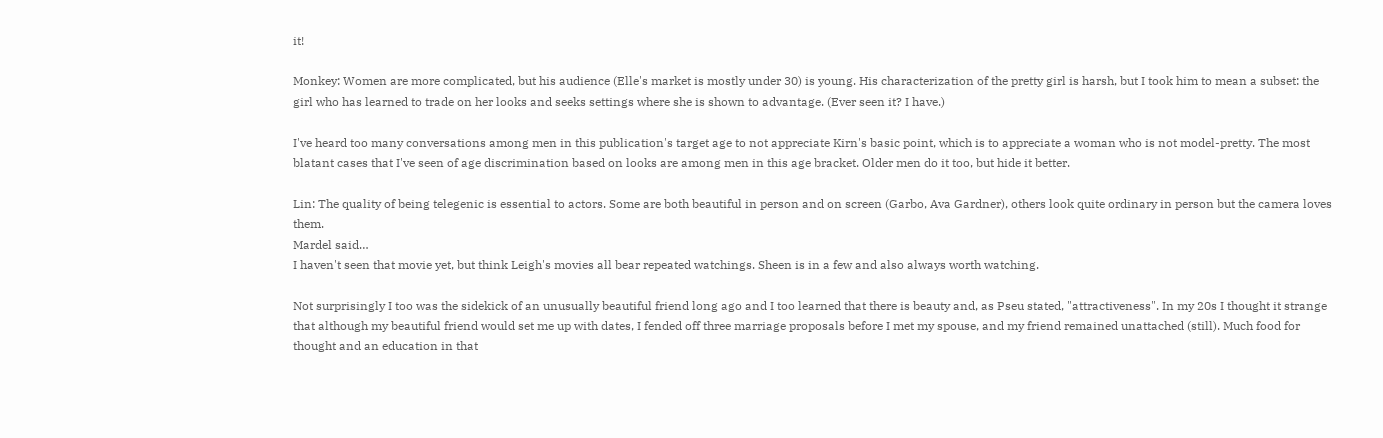it!

Monkey: Women are more complicated, but his audience (Elle's market is mostly under 30) is young. His characterization of the pretty girl is harsh, but I took him to mean a subset: the girl who has learned to trade on her looks and seeks settings where she is shown to advantage. (Ever seen it? I have.)

I've heard too many conversations among men in this publication's target age to not appreciate Kirn's basic point, which is to appreciate a woman who is not model-pretty. The most blatant cases that I've seen of age discrimination based on looks are among men in this age bracket. Older men do it too, but hide it better.

Lin: The quality of being telegenic is essential to actors. Some are both beautiful in person and on screen (Garbo, Ava Gardner), others look quite ordinary in person but the camera loves them.
Mardel said…
I haven't seen that movie yet, but think Leigh's movies all bear repeated watchings. Sheen is in a few and also always worth watching.

Not surprisingly I too was the sidekick of an unusually beautiful friend long ago and I too learned that there is beauty and, as Pseu stated, "attractiveness". In my 20s I thought it strange that although my beautiful friend would set me up with dates, I fended off three marriage proposals before I met my spouse, and my friend remained unattached (still). Much food for thought and an education in that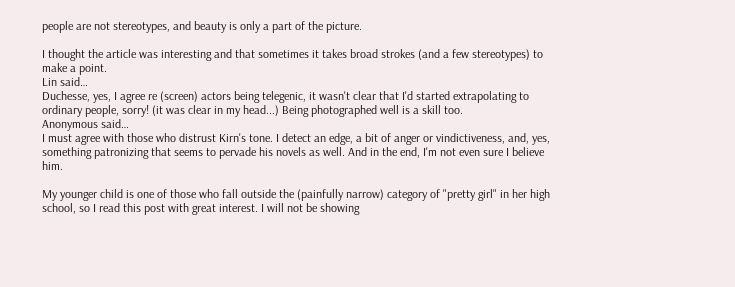people are not stereotypes, and beauty is only a part of the picture.

I thought the article was interesting and that sometimes it takes broad strokes (and a few stereotypes) to make a point.
Lin said…
Duchesse, yes, I agree re (screen) actors being telegenic, it wasn't clear that I'd started extrapolating to ordinary people, sorry! (it was clear in my head...) Being photographed well is a skill too.
Anonymous said…
I must agree with those who distrust Kirn's tone. I detect an edge, a bit of anger or vindictiveness, and, yes, something patronizing that seems to pervade his novels as well. And in the end, I'm not even sure I believe him.

My younger child is one of those who fall outside the (painfully narrow) category of "pretty girl" in her high school, so I read this post with great interest. I will not be showing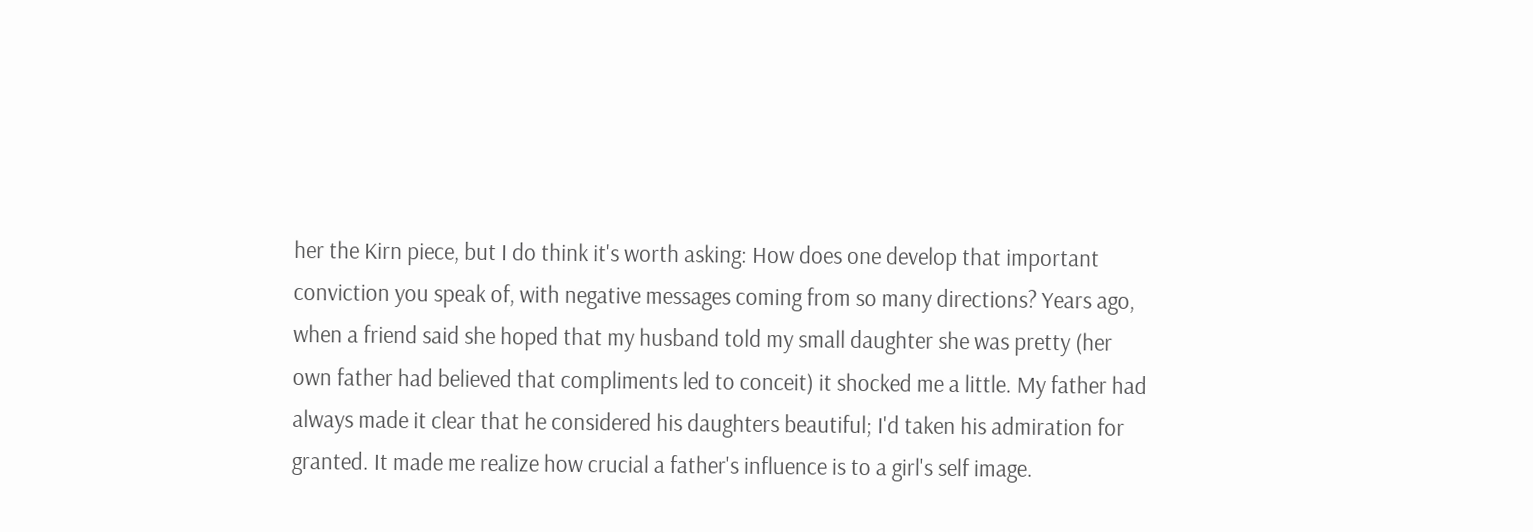her the Kirn piece, but I do think it's worth asking: How does one develop that important conviction you speak of, with negative messages coming from so many directions? Years ago, when a friend said she hoped that my husband told my small daughter she was pretty (her own father had believed that compliments led to conceit) it shocked me a little. My father had always made it clear that he considered his daughters beautiful; I'd taken his admiration for granted. It made me realize how crucial a father's influence is to a girl's self image.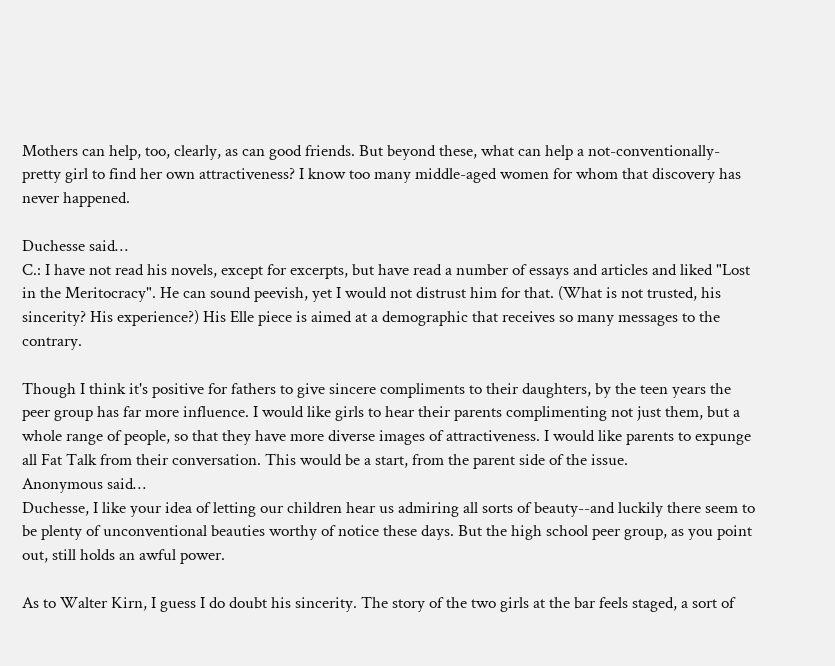Mothers can help, too, clearly, as can good friends. But beyond these, what can help a not-conventionally-pretty girl to find her own attractiveness? I know too many middle-aged women for whom that discovery has never happened.

Duchesse said…
C.: I have not read his novels, except for excerpts, but have read a number of essays and articles and liked "Lost in the Meritocracy". He can sound peevish, yet I would not distrust him for that. (What is not trusted, his sincerity? His experience?) His Elle piece is aimed at a demographic that receives so many messages to the contrary.

Though I think it's positive for fathers to give sincere compliments to their daughters, by the teen years the peer group has far more influence. I would like girls to hear their parents complimenting not just them, but a whole range of people, so that they have more diverse images of attractiveness. I would like parents to expunge all Fat Talk from their conversation. This would be a start, from the parent side of the issue.
Anonymous said…
Duchesse, I like your idea of letting our children hear us admiring all sorts of beauty--and luckily there seem to be plenty of unconventional beauties worthy of notice these days. But the high school peer group, as you point out, still holds an awful power.

As to Walter Kirn, I guess I do doubt his sincerity. The story of the two girls at the bar feels staged, a sort of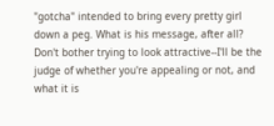"gotcha" intended to bring every pretty girl down a peg. What is his message, after all? Don't bother trying to look attractive--I'll be the judge of whether you're appealing or not, and what it is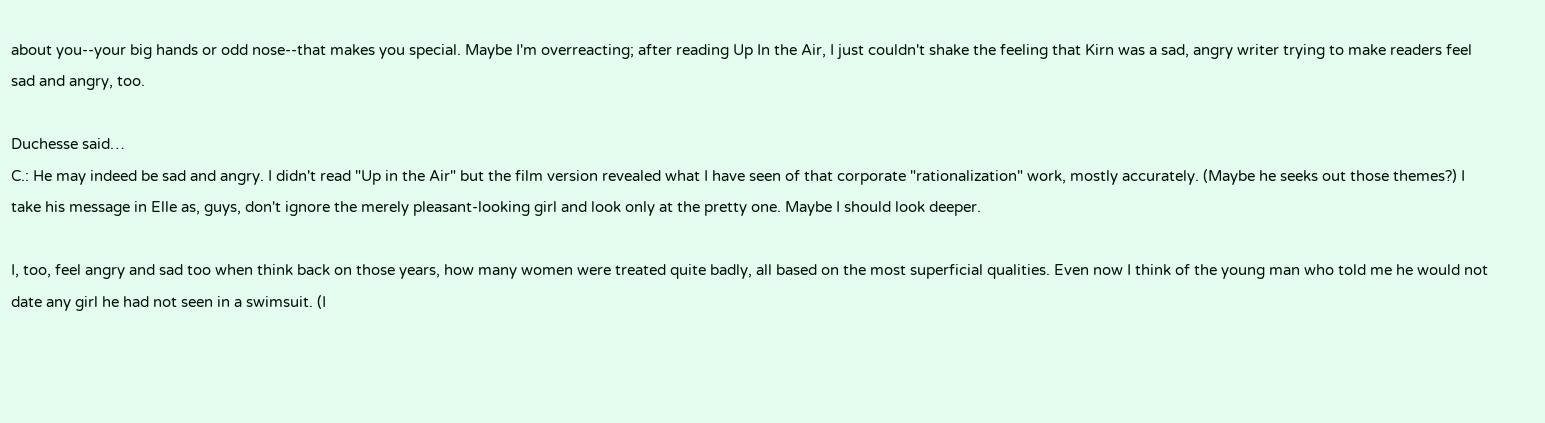about you--your big hands or odd nose--that makes you special. Maybe I'm overreacting; after reading Up In the Air, I just couldn't shake the feeling that Kirn was a sad, angry writer trying to make readers feel sad and angry, too.

Duchesse said…
C.: He may indeed be sad and angry. I didn't read "Up in the Air" but the film version revealed what I have seen of that corporate "rationalization" work, mostly accurately. (Maybe he seeks out those themes?) I take his message in Elle as, guys, don't ignore the merely pleasant-looking girl and look only at the pretty one. Maybe I should look deeper.

I, too, feel angry and sad too when think back on those years, how many women were treated quite badly, all based on the most superficial qualities. Even now I think of the young man who told me he would not date any girl he had not seen in a swimsuit. (I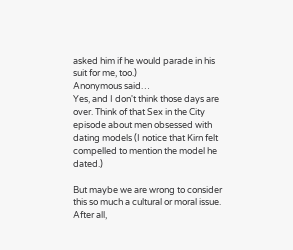asked him if he would parade in his suit for me, too.)
Anonymous said…
Yes, and I don't think those days are over. Think of that Sex in the City episode about men obsessed with dating models (I notice that Kirn felt compelled to mention the model he dated.)

But maybe we are wrong to consider this so much a cultural or moral issue. After all,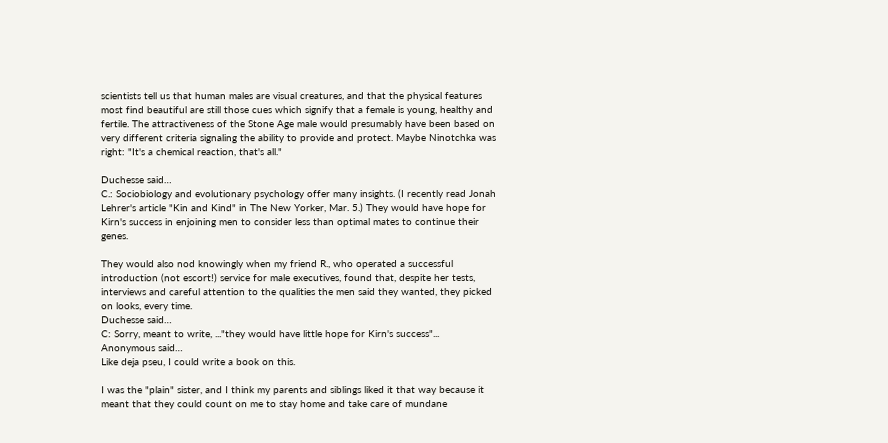scientists tell us that human males are visual creatures, and that the physical features most find beautiful are still those cues which signify that a female is young, healthy and fertile. The attractiveness of the Stone Age male would presumably have been based on very different criteria signaling the ability to provide and protect. Maybe Ninotchka was right: "It's a chemical reaction, that's all."

Duchesse said…
C.: Sociobiology and evolutionary psychology offer many insights. (I recently read Jonah Lehrer's article "Kin and Kind" in The New Yorker, Mar. 5.) They would have hope for Kirn's success in enjoining men to consider less than optimal mates to continue their genes.

They would also nod knowingly when my friend R., who operated a successful introduction (not escort!) service for male executives, found that, despite her tests, interviews and careful attention to the qualities the men said they wanted, they picked on looks, every time.
Duchesse said…
C: Sorry, meant to write, ..."they would have little hope for Kirn's success"...
Anonymous said…
Like deja pseu, I could write a book on this.

I was the "plain" sister, and I think my parents and siblings liked it that way because it meant that they could count on me to stay home and take care of mundane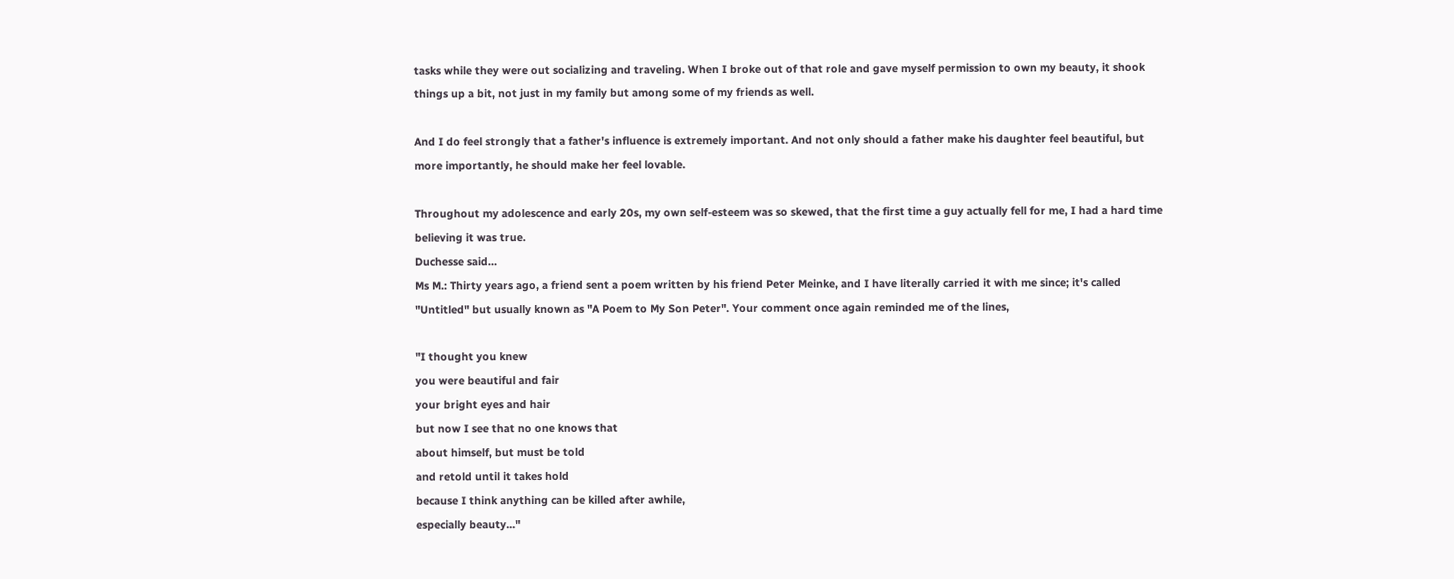tasks while they were out socializing and traveling. When I broke out of that role and gave myself permission to own my beauty, it shook things up a bit, not just in my family but among some of my friends as well.

And I do feel strongly that a father's influence is extremely important. And not only should a father make his daughter feel beautiful, but more importantly, he should make her feel lovable.

Throughout my adolescence and early 20s, my own self-esteem was so skewed, that the first time a guy actually fell for me, I had a hard time believing it was true.
Duchesse said…
Ms M.: Thirty years ago, a friend sent a poem written by his friend Peter Meinke, and I have literally carried it with me since; it's called "Untitled" but usually known as "A Poem to My Son Peter". Your comment once again reminded me of the lines,

"I thought you knew
you were beautiful and fair
your bright eyes and hair
but now I see that no one knows that
about himself, but must be told
and retold until it takes hold
because I think anything can be killed after awhile,
especially beauty..."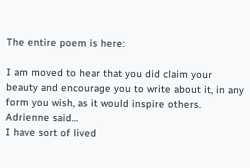The entire poem is here:

I am moved to hear that you did claim your beauty and encourage you to write about it, in any form you wish, as it would inspire others.
Adrienne said…
I have sort of lived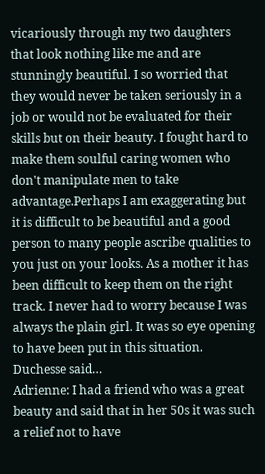vicariously through my two daughters that look nothing like me and are stunningly beautiful. I so worried that they would never be taken seriously in a job or would not be evaluated for their skills but on their beauty. I fought hard to make them soulful caring women who don't manipulate men to take advantage.Perhaps I am exaggerating but it is difficult to be beautiful and a good person to many people ascribe qualities to you just on your looks. As a mother it has been difficult to keep them on the right track. I never had to worry because I was always the plain girl. It was so eye opening to have been put in this situation.
Duchesse said…
Adrienne: I had a friend who was a great beauty and said that in her 50s it was such a relief not to have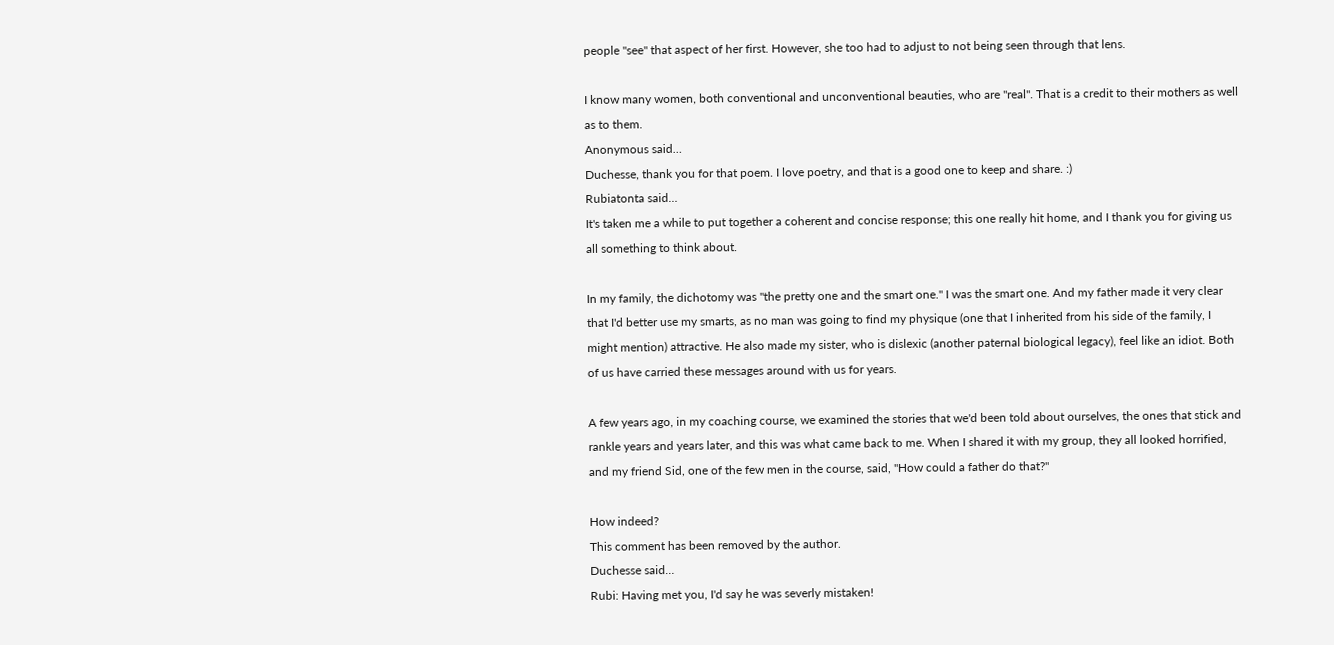people "see" that aspect of her first. However, she too had to adjust to not being seen through that lens.

I know many women, both conventional and unconventional beauties, who are "real". That is a credit to their mothers as well as to them.
Anonymous said…
Duchesse, thank you for that poem. I love poetry, and that is a good one to keep and share. :)
Rubiatonta said…
It's taken me a while to put together a coherent and concise response; this one really hit home, and I thank you for giving us all something to think about.

In my family, the dichotomy was "the pretty one and the smart one." I was the smart one. And my father made it very clear that I'd better use my smarts, as no man was going to find my physique (one that I inherited from his side of the family, I might mention) attractive. He also made my sister, who is dislexic (another paternal biological legacy), feel like an idiot. Both of us have carried these messages around with us for years.

A few years ago, in my coaching course, we examined the stories that we'd been told about ourselves, the ones that stick and rankle years and years later, and this was what came back to me. When I shared it with my group, they all looked horrified, and my friend Sid, one of the few men in the course, said, "How could a father do that?"

How indeed?
This comment has been removed by the author.
Duchesse said…
Rubi: Having met you, I'd say he was severly mistaken!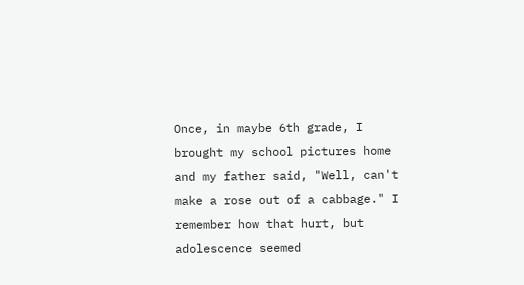Once, in maybe 6th grade, I brought my school pictures home and my father said, "Well, can't make a rose out of a cabbage." I remember how that hurt, but adolescence seemed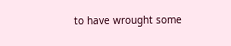to have wrought some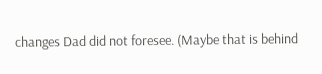changes Dad did not foresee. (Maybe that is behind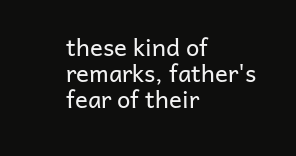these kind of remarks, father's fear of their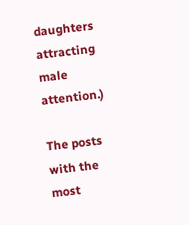daughters attracting male attention.)

The posts with the most